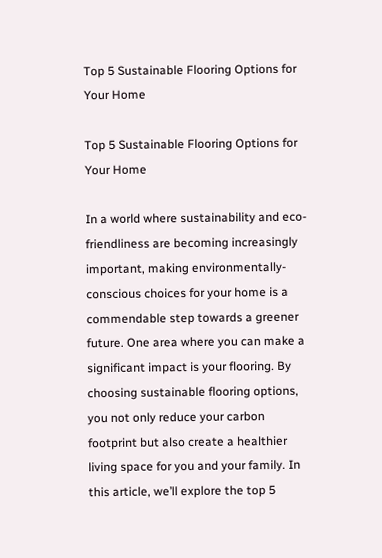Top 5 Sustainable Flooring Options for Your Home

Top 5 Sustainable Flooring Options for Your Home

In a world where sustainability and eco-friendliness are becoming increasingly important, making environmentally-conscious choices for your home is a commendable step towards a greener future. One area where you can make a significant impact is your flooring. By choosing sustainable flooring options, you not only reduce your carbon footprint but also create a healthier living space for you and your family. In this article, we’ll explore the top 5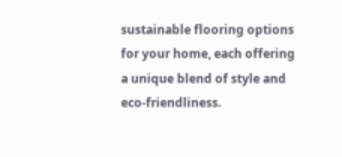sustainable flooring options for your home, each offering a unique blend of style and eco-friendliness.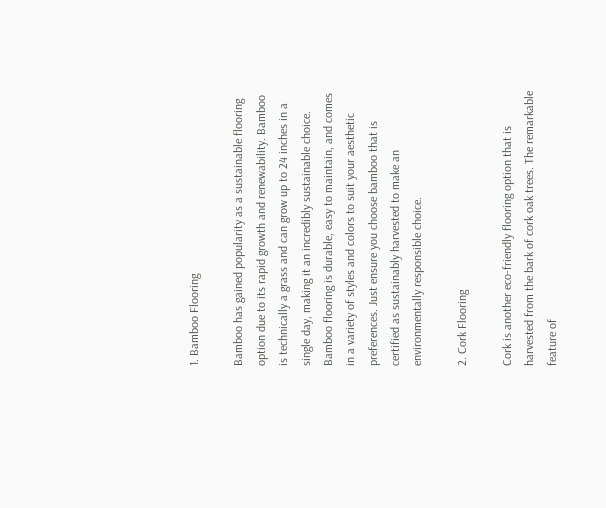1. Bamboo Flooring

Bamboo has gained popularity as a sustainable flooring option due to its rapid growth and renewability. Bamboo is technically a grass and can grow up to 24 inches in a single day, making it an incredibly sustainable choice. Bamboo flooring is durable, easy to maintain, and comes in a variety of styles and colors to suit your aesthetic preferences. Just ensure you choose bamboo that is certified as sustainably harvested to make an environmentally responsible choice.

2. Cork Flooring

Cork is another eco-friendly flooring option that is harvested from the bark of cork oak trees. The remarkable feature of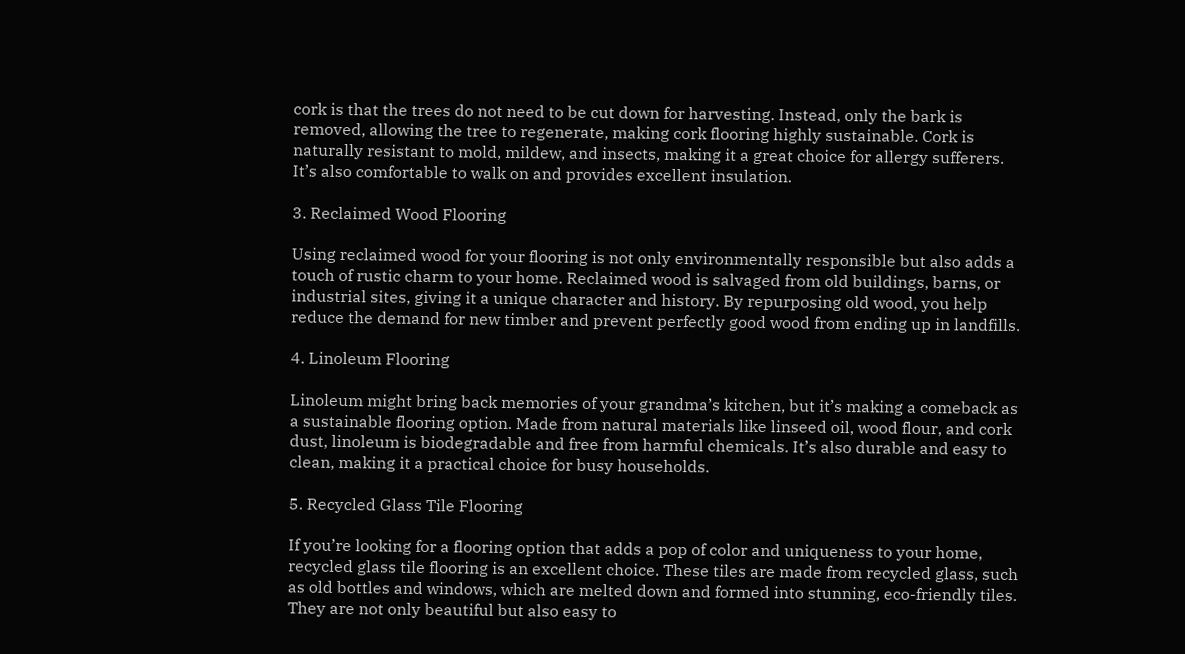cork is that the trees do not need to be cut down for harvesting. Instead, only the bark is removed, allowing the tree to regenerate, making cork flooring highly sustainable. Cork is naturally resistant to mold, mildew, and insects, making it a great choice for allergy sufferers. It’s also comfortable to walk on and provides excellent insulation.

3. Reclaimed Wood Flooring

Using reclaimed wood for your flooring is not only environmentally responsible but also adds a touch of rustic charm to your home. Reclaimed wood is salvaged from old buildings, barns, or industrial sites, giving it a unique character and history. By repurposing old wood, you help reduce the demand for new timber and prevent perfectly good wood from ending up in landfills.

4. Linoleum Flooring

Linoleum might bring back memories of your grandma’s kitchen, but it’s making a comeback as a sustainable flooring option. Made from natural materials like linseed oil, wood flour, and cork dust, linoleum is biodegradable and free from harmful chemicals. It’s also durable and easy to clean, making it a practical choice for busy households.

5. Recycled Glass Tile Flooring

If you’re looking for a flooring option that adds a pop of color and uniqueness to your home, recycled glass tile flooring is an excellent choice. These tiles are made from recycled glass, such as old bottles and windows, which are melted down and formed into stunning, eco-friendly tiles. They are not only beautiful but also easy to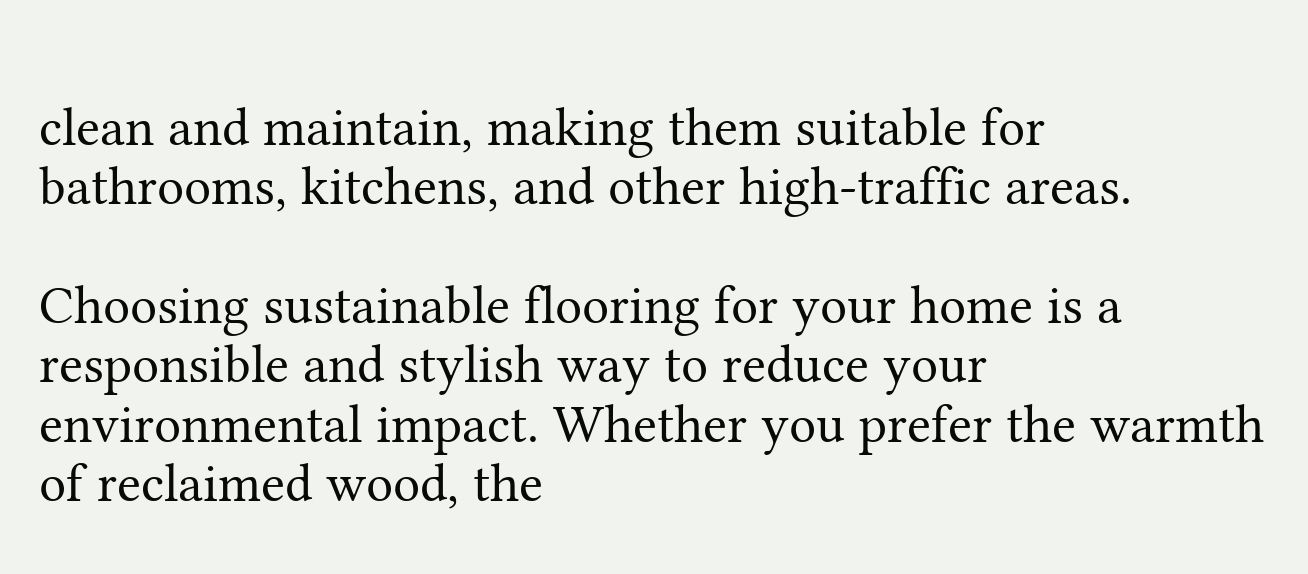clean and maintain, making them suitable for bathrooms, kitchens, and other high-traffic areas.

Choosing sustainable flooring for your home is a responsible and stylish way to reduce your environmental impact. Whether you prefer the warmth of reclaimed wood, the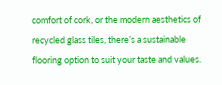comfort of cork, or the modern aesthetics of recycled glass tiles, there’s a sustainable flooring option to suit your taste and values.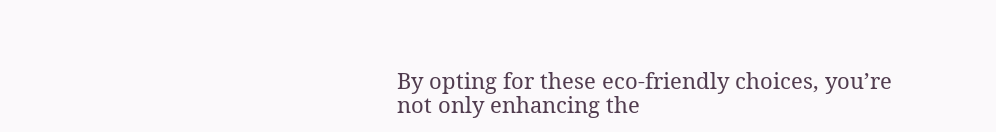By opting for these eco-friendly choices, you’re not only enhancing the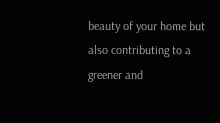beauty of your home but also contributing to a greener and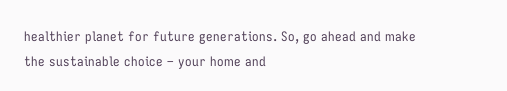healthier planet for future generations. So, go ahead and make the sustainable choice – your home and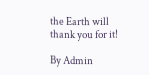the Earth will thank you for it!

By Admin